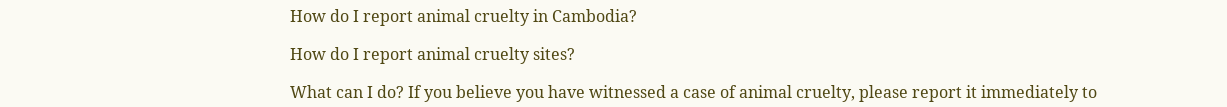How do I report animal cruelty in Cambodia?

How do I report animal cruelty sites?

What can I do? If you believe you have witnessed a case of animal cruelty, please report it immediately to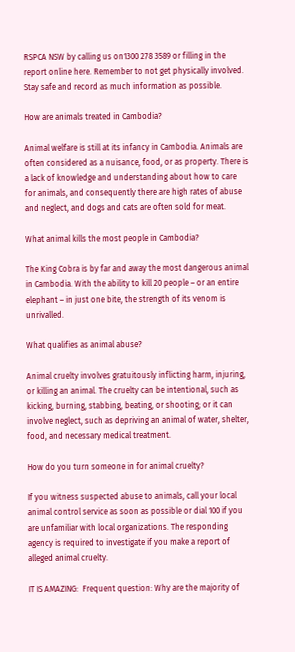RSPCA NSW by calling us on1300 278 3589 or filling in the report online here. Remember to not get physically involved. Stay safe and record as much information as possible.

How are animals treated in Cambodia?

Animal welfare is still at its infancy in Cambodia. Animals are often considered as a nuisance, food, or as property. There is a lack of knowledge and understanding about how to care for animals, and consequently there are high rates of abuse and neglect, and dogs and cats are often sold for meat.

What animal kills the most people in Cambodia?

The King Cobra is by far and away the most dangerous animal in Cambodia. With the ability to kill 20 people – or an entire elephant – in just one bite, the strength of its venom is unrivalled.

What qualifies as animal abuse?

Animal cruelty involves gratuitously inflicting harm, injuring, or killing an animal. The cruelty can be intentional, such as kicking, burning, stabbing, beating, or shooting; or it can involve neglect, such as depriving an animal of water, shelter, food, and necessary medical treatment.

How do you turn someone in for animal cruelty?

If you witness suspected abuse to animals, call your local animal control service as soon as possible or dial 100 if you are unfamiliar with local organizations. The responding agency is required to investigate if you make a report of alleged animal cruelty.

IT IS AMAZING:  Frequent question: Why are the majority of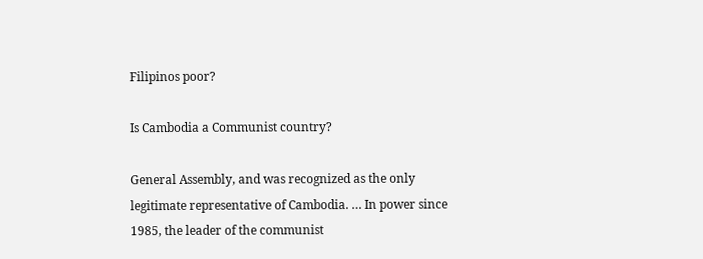Filipinos poor?

Is Cambodia a Communist country?

General Assembly, and was recognized as the only legitimate representative of Cambodia. … In power since 1985, the leader of the communist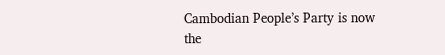Cambodian People’s Party is now the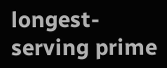longest-serving prime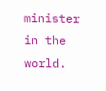minister in the world.